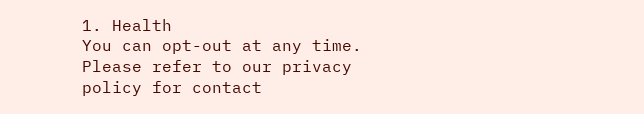1. Health
You can opt-out at any time. Please refer to our privacy policy for contact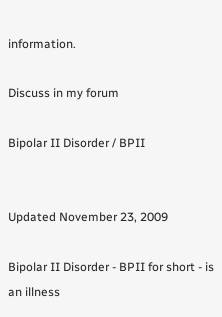information.

Discuss in my forum

Bipolar II Disorder / BPII


Updated November 23, 2009

Bipolar II Disorder - BPII for short - is an illness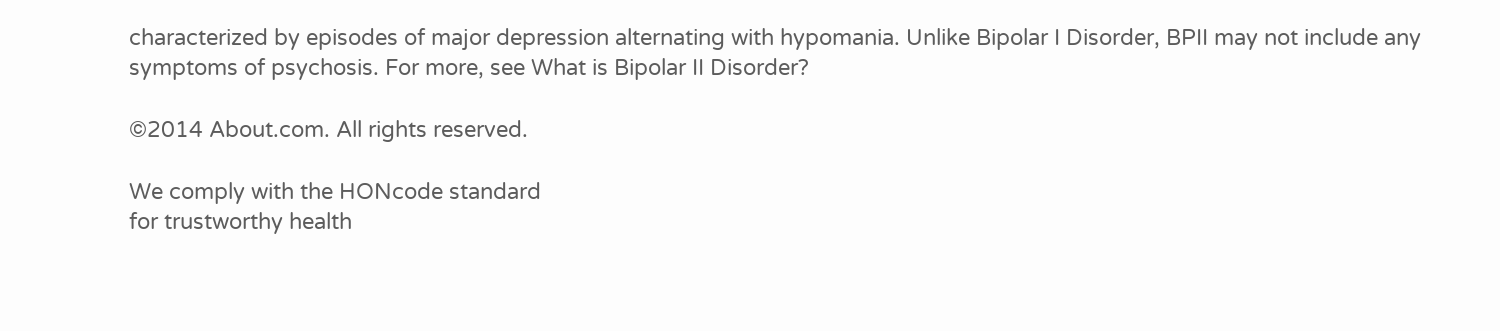characterized by episodes of major depression alternating with hypomania. Unlike Bipolar I Disorder, BPII may not include any symptoms of psychosis. For more, see What is Bipolar II Disorder?

©2014 About.com. All rights reserved.

We comply with the HONcode standard
for trustworthy health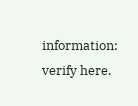information: verify here.